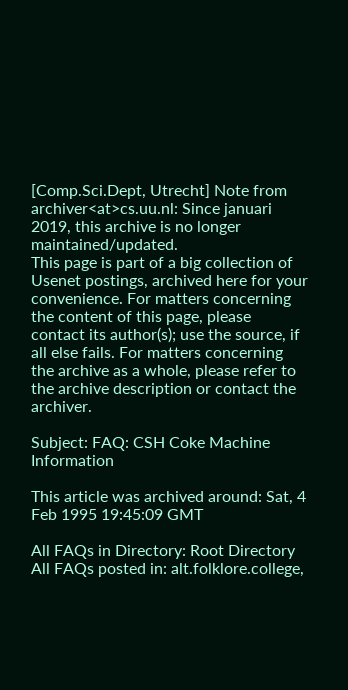[Comp.Sci.Dept, Utrecht] Note from archiver<at>cs.uu.nl: Since januari 2019, this archive is no longer maintained/updated.
This page is part of a big collection of Usenet postings, archived here for your convenience. For matters concerning the content of this page, please contact its author(s); use the source, if all else fails. For matters concerning the archive as a whole, please refer to the archive description or contact the archiver.

Subject: FAQ: CSH Coke Machine Information

This article was archived around: Sat, 4 Feb 1995 19:45:09 GMT

All FAQs in Directory: Root Directory
All FAQs posted in: alt.folklore.college,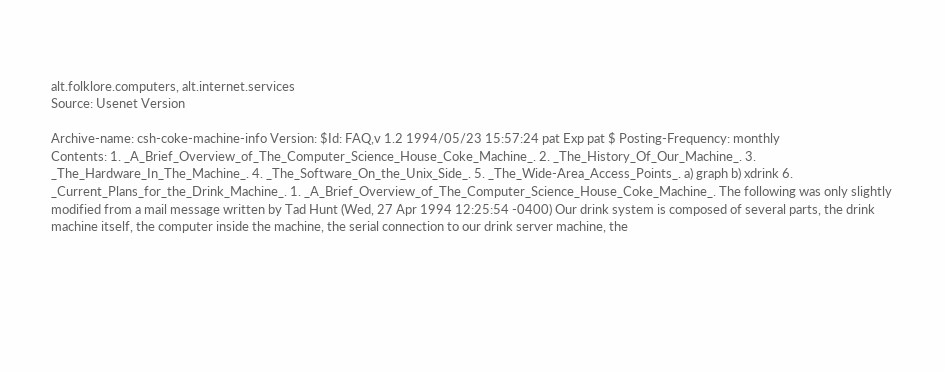alt.folklore.computers, alt.internet.services
Source: Usenet Version

Archive-name: csh-coke-machine-info Version: $Id: FAQ,v 1.2 1994/05/23 15:57:24 pat Exp pat $ Posting-Frequency: monthly
Contents: 1. _A_Brief_Overview_of_The_Computer_Science_House_Coke_Machine_. 2. _The_History_Of_Our_Machine_. 3. _The_Hardware_In_The_Machine_. 4. _The_Software_On_the_Unix_Side_. 5. _The_Wide-Area_Access_Points_. a) graph b) xdrink 6. _Current_Plans_for_the_Drink_Machine_. 1. _A_Brief_Overview_of_The_Computer_Science_House_Coke_Machine_. The following was only slightly modified from a mail message written by Tad Hunt (Wed, 27 Apr 1994 12:25:54 -0400) Our drink system is composed of several parts, the drink machine itself, the computer inside the machine, the serial connection to our drink server machine, the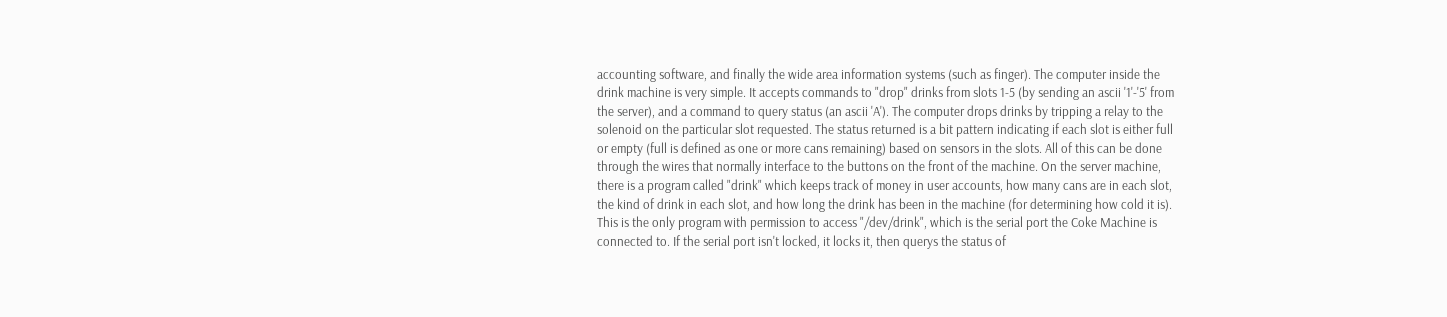accounting software, and finally the wide area information systems (such as finger). The computer inside the drink machine is very simple. It accepts commands to "drop" drinks from slots 1-5 (by sending an ascii '1'-'5' from the server), and a command to query status (an ascii 'A'). The computer drops drinks by tripping a relay to the solenoid on the particular slot requested. The status returned is a bit pattern indicating if each slot is either full or empty (full is defined as one or more cans remaining) based on sensors in the slots. All of this can be done through the wires that normally interface to the buttons on the front of the machine. On the server machine, there is a program called "drink" which keeps track of money in user accounts, how many cans are in each slot, the kind of drink in each slot, and how long the drink has been in the machine (for determining how cold it is). This is the only program with permission to access "/dev/drink", which is the serial port the Coke Machine is connected to. If the serial port isn't locked, it locks it, then querys the status of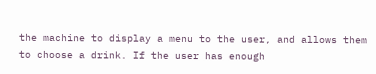the machine to display a menu to the user, and allows them to choose a drink. If the user has enough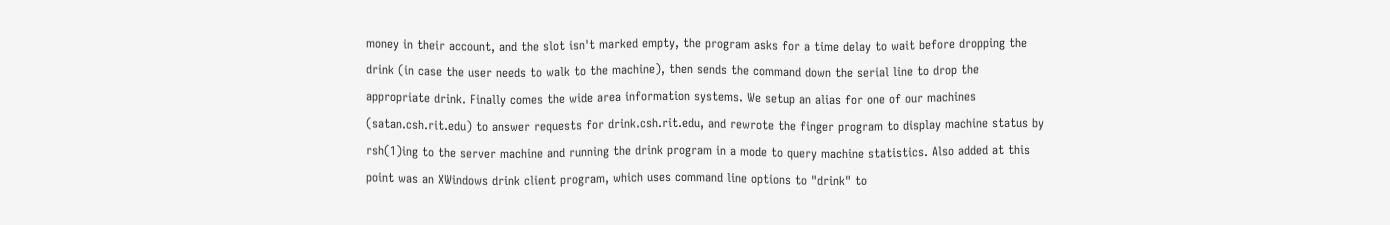money in their account, and the slot isn't marked empty, the program asks for a time delay to wait before dropping the drink (in case the user needs to walk to the machine), then sends the command down the serial line to drop the appropriate drink. Finally comes the wide area information systems. We setup an alias for one of our machines (satan.csh.rit.edu) to answer requests for drink.csh.rit.edu, and rewrote the finger program to display machine status by rsh(1)ing to the server machine and running the drink program in a mode to query machine statistics. Also added at this point was an XWindows drink client program, which uses command line options to "drink" to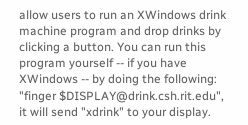allow users to run an XWindows drink machine program and drop drinks by clicking a button. You can run this program yourself -- if you have XWindows -- by doing the following: "finger $DISPLAY@drink.csh.rit.edu", it will send "xdrink" to your display.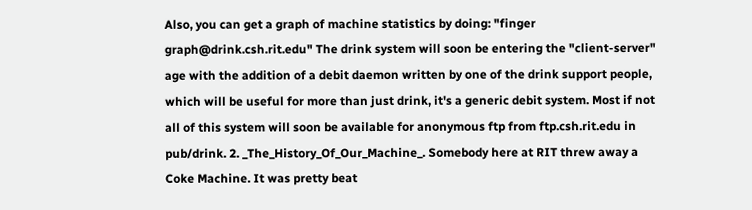Also, you can get a graph of machine statistics by doing: "finger graph@drink.csh.rit.edu" The drink system will soon be entering the "client-server" age with the addition of a debit daemon written by one of the drink support people, which will be useful for more than just drink, it's a generic debit system. Most if not all of this system will soon be available for anonymous ftp from ftp.csh.rit.edu in pub/drink. 2. _The_History_Of_Our_Machine_. Somebody here at RIT threw away a Coke Machine. It was pretty beat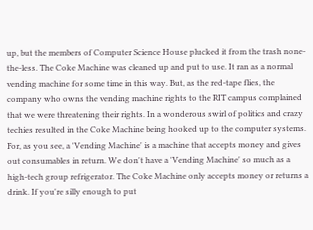up, but the members of Computer Science House plucked it from the trash none-the-less. The Coke Machine was cleaned up and put to use. It ran as a normal vending machine for some time in this way. But, as the red-tape flies, the company who owns the vending machine rights to the RIT campus complained that we were threatening their rights. In a wonderous swirl of politics and crazy techies resulted in the Coke Machine being hooked up to the computer systems. For, as you see, a 'Vending Machine' is a machine that accepts money and gives out consumables in return. We don't have a 'Vending Machine' so much as a high-tech group refrigerator. The Coke Machine only accepts money or returns a drink. If you're silly enough to put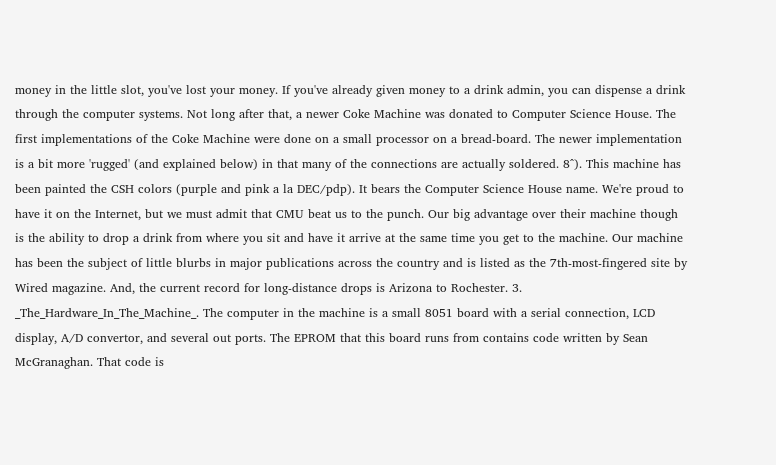money in the little slot, you've lost your money. If you've already given money to a drink admin, you can dispense a drink through the computer systems. Not long after that, a newer Coke Machine was donated to Computer Science House. The first implementations of the Coke Machine were done on a small processor on a bread-board. The newer implementation is a bit more 'rugged' (and explained below) in that many of the connections are actually soldered. 8^). This machine has been painted the CSH colors (purple and pink a la DEC/pdp). It bears the Computer Science House name. We're proud to have it on the Internet, but we must admit that CMU beat us to the punch. Our big advantage over their machine though is the ability to drop a drink from where you sit and have it arrive at the same time you get to the machine. Our machine has been the subject of little blurbs in major publications across the country and is listed as the 7th-most-fingered site by Wired magazine. And, the current record for long-distance drops is Arizona to Rochester. 3. _The_Hardware_In_The_Machine_. The computer in the machine is a small 8051 board with a serial connection, LCD display, A/D convertor, and several out ports. The EPROM that this board runs from contains code written by Sean McGranaghan. That code is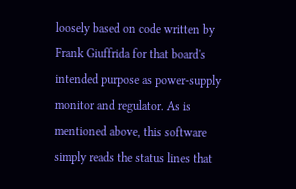loosely based on code written by Frank Giuffrida for that board's intended purpose as power-supply monitor and regulator. As is mentioned above, this software simply reads the status lines that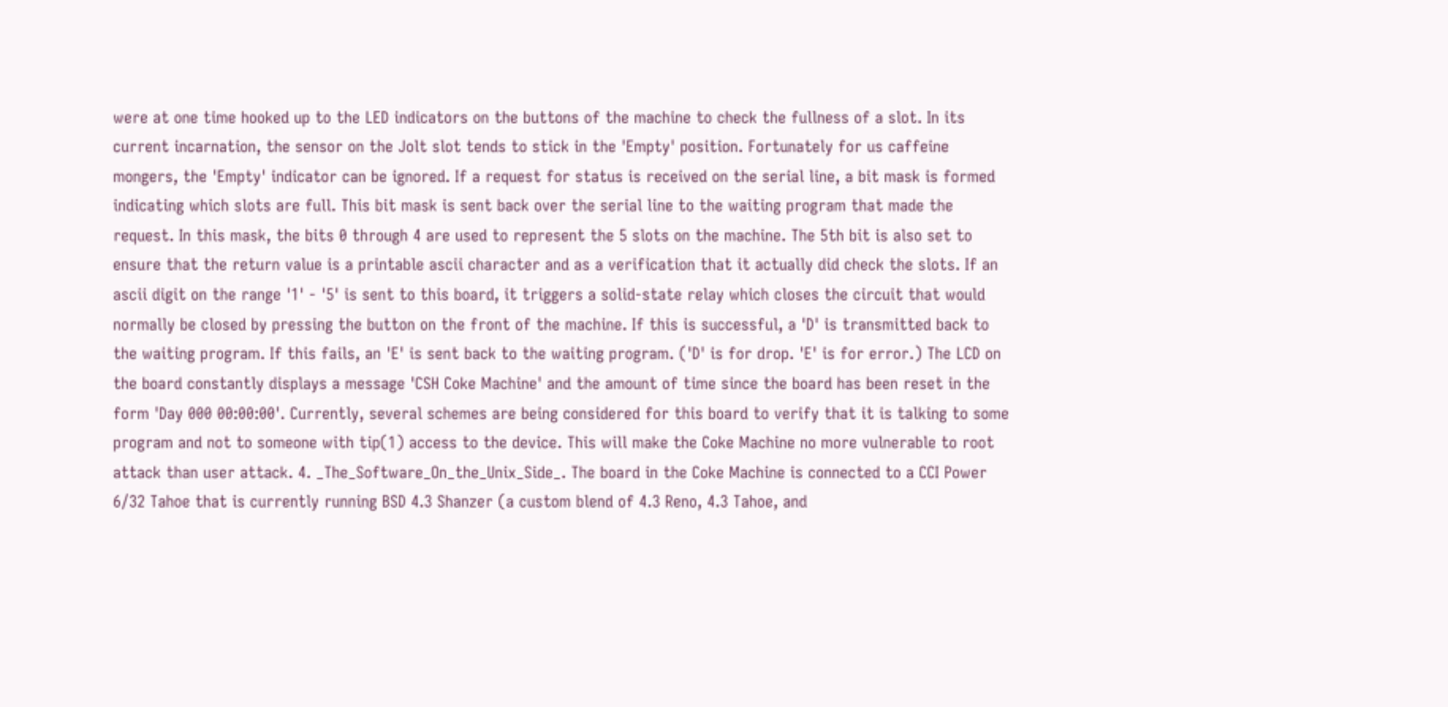were at one time hooked up to the LED indicators on the buttons of the machine to check the fullness of a slot. In its current incarnation, the sensor on the Jolt slot tends to stick in the 'Empty' position. Fortunately for us caffeine mongers, the 'Empty' indicator can be ignored. If a request for status is received on the serial line, a bit mask is formed indicating which slots are full. This bit mask is sent back over the serial line to the waiting program that made the request. In this mask, the bits 0 through 4 are used to represent the 5 slots on the machine. The 5th bit is also set to ensure that the return value is a printable ascii character and as a verification that it actually did check the slots. If an ascii digit on the range '1' - '5' is sent to this board, it triggers a solid-state relay which closes the circuit that would normally be closed by pressing the button on the front of the machine. If this is successful, a 'D' is transmitted back to the waiting program. If this fails, an 'E' is sent back to the waiting program. ('D' is for drop. 'E' is for error.) The LCD on the board constantly displays a message 'CSH Coke Machine' and the amount of time since the board has been reset in the form 'Day 000 00:00:00'. Currently, several schemes are being considered for this board to verify that it is talking to some program and not to someone with tip(1) access to the device. This will make the Coke Machine no more vulnerable to root attack than user attack. 4. _The_Software_On_the_Unix_Side_. The board in the Coke Machine is connected to a CCI Power 6/32 Tahoe that is currently running BSD 4.3 Shanzer (a custom blend of 4.3 Reno, 4.3 Tahoe, and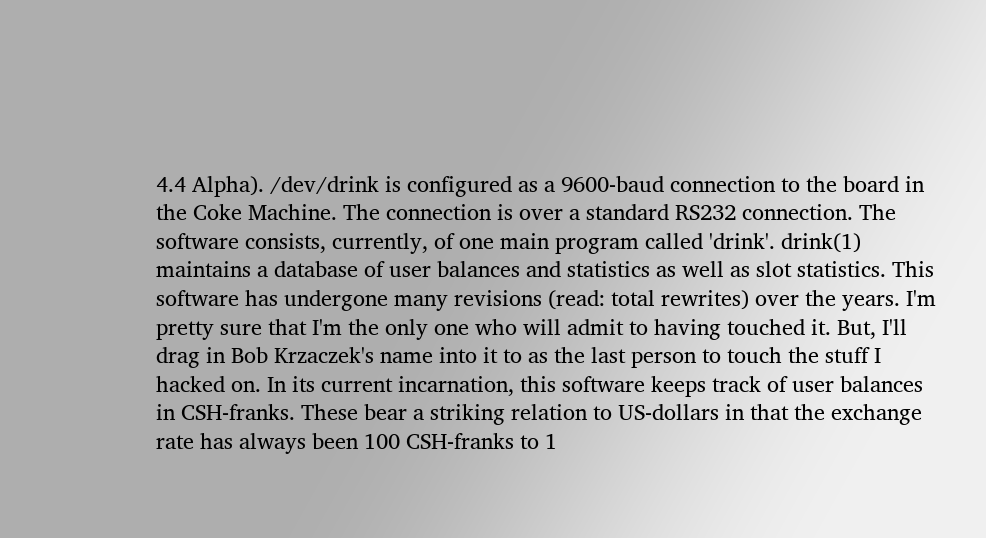4.4 Alpha). /dev/drink is configured as a 9600-baud connection to the board in the Coke Machine. The connection is over a standard RS232 connection. The software consists, currently, of one main program called 'drink'. drink(1) maintains a database of user balances and statistics as well as slot statistics. This software has undergone many revisions (read: total rewrites) over the years. I'm pretty sure that I'm the only one who will admit to having touched it. But, I'll drag in Bob Krzaczek's name into it to as the last person to touch the stuff I hacked on. In its current incarnation, this software keeps track of user balances in CSH-franks. These bear a striking relation to US-dollars in that the exchange rate has always been 100 CSH-franks to 1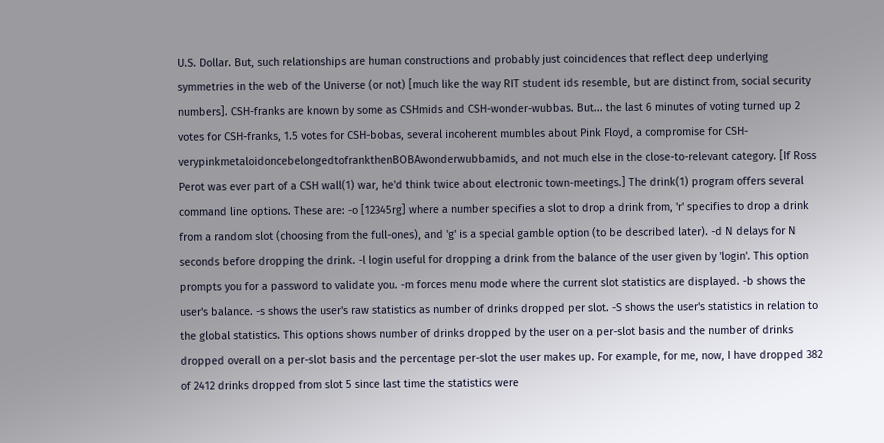U.S. Dollar. But, such relationships are human constructions and probably just coincidences that reflect deep underlying symmetries in the web of the Universe (or not) [much like the way RIT student ids resemble, but are distinct from, social security numbers]. CSH-franks are known by some as CSHmids and CSH-wonder-wubbas. But... the last 6 minutes of voting turned up 2 votes for CSH-franks, 1.5 votes for CSH-bobas, several incoherent mumbles about Pink Floyd, a compromise for CSH-verypinkmetaloidoncebelongedtofrankthenBOBAwonderwubbamids, and not much else in the close-to-relevant category. [If Ross Perot was ever part of a CSH wall(1) war, he'd think twice about electronic town-meetings.] The drink(1) program offers several command line options. These are: -o [12345rg] where a number specifies a slot to drop a drink from, 'r' specifies to drop a drink from a random slot (choosing from the full-ones), and 'g' is a special gamble option (to be described later). -d N delays for N seconds before dropping the drink. -l login useful for dropping a drink from the balance of the user given by 'login'. This option prompts you for a password to validate you. -m forces menu mode where the current slot statistics are displayed. -b shows the user's balance. -s shows the user's raw statistics as number of drinks dropped per slot. -S shows the user's statistics in relation to the global statistics. This options shows number of drinks dropped by the user on a per-slot basis and the number of drinks dropped overall on a per-slot basis and the percentage per-slot the user makes up. For example, for me, now, I have dropped 382 of 2412 drinks dropped from slot 5 since last time the statistics were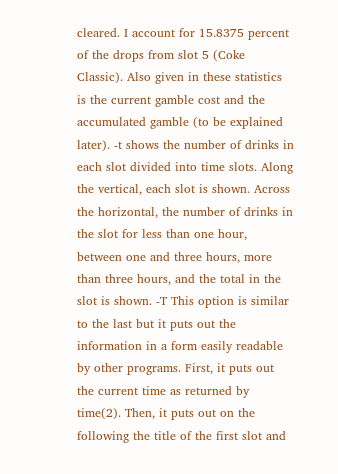cleared. I account for 15.8375 percent of the drops from slot 5 (Coke Classic). Also given in these statistics is the current gamble cost and the accumulated gamble (to be explained later). -t shows the number of drinks in each slot divided into time slots. Along the vertical, each slot is shown. Across the horizontal, the number of drinks in the slot for less than one hour, between one and three hours, more than three hours, and the total in the slot is shown. -T This option is similar to the last but it puts out the information in a form easily readable by other programs. First, it puts out the current time as returned by time(2). Then, it puts out on the following the title of the first slot and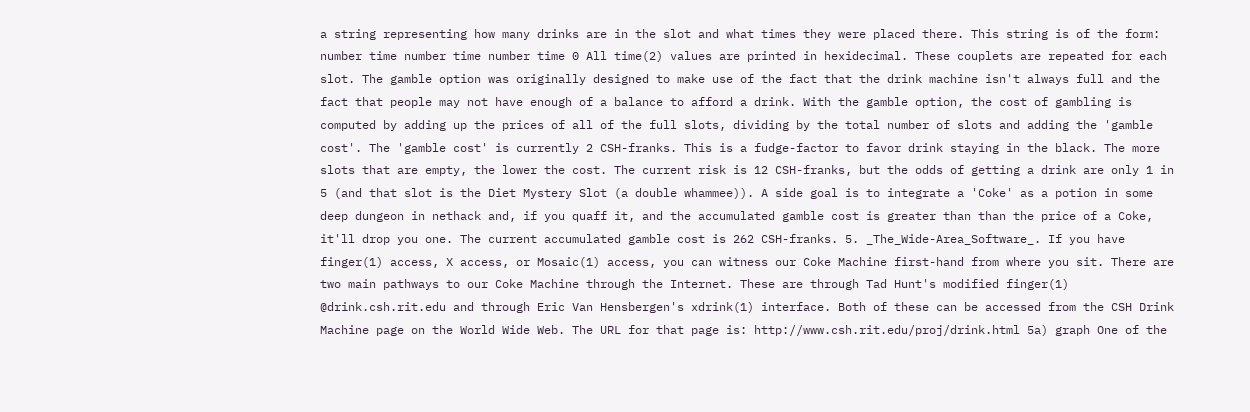a string representing how many drinks are in the slot and what times they were placed there. This string is of the form: number time number time number time 0 All time(2) values are printed in hexidecimal. These couplets are repeated for each slot. The gamble option was originally designed to make use of the fact that the drink machine isn't always full and the fact that people may not have enough of a balance to afford a drink. With the gamble option, the cost of gambling is computed by adding up the prices of all of the full slots, dividing by the total number of slots and adding the 'gamble cost'. The 'gamble cost' is currently 2 CSH-franks. This is a fudge-factor to favor drink staying in the black. The more slots that are empty, the lower the cost. The current risk is 12 CSH-franks, but the odds of getting a drink are only 1 in 5 (and that slot is the Diet Mystery Slot (a double whammee)). A side goal is to integrate a 'Coke' as a potion in some deep dungeon in nethack and, if you quaff it, and the accumulated gamble cost is greater than than the price of a Coke, it'll drop you one. The current accumulated gamble cost is 262 CSH-franks. 5. _The_Wide-Area_Software_. If you have finger(1) access, X access, or Mosaic(1) access, you can witness our Coke Machine first-hand from where you sit. There are two main pathways to our Coke Machine through the Internet. These are through Tad Hunt's modified finger(1) @drink.csh.rit.edu and through Eric Van Hensbergen's xdrink(1) interface. Both of these can be accessed from the CSH Drink Machine page on the World Wide Web. The URL for that page is: http://www.csh.rit.edu/proj/drink.html 5a) graph One of the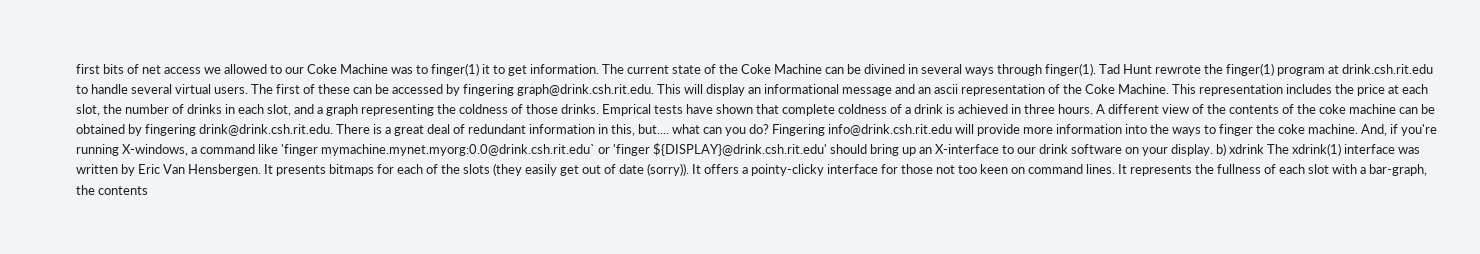first bits of net access we allowed to our Coke Machine was to finger(1) it to get information. The current state of the Coke Machine can be divined in several ways through finger(1). Tad Hunt rewrote the finger(1) program at drink.csh.rit.edu to handle several virtual users. The first of these can be accessed by fingering graph@drink.csh.rit.edu. This will display an informational message and an ascii representation of the Coke Machine. This representation includes the price at each slot, the number of drinks in each slot, and a graph representing the coldness of those drinks. Emprical tests have shown that complete coldness of a drink is achieved in three hours. A different view of the contents of the coke machine can be obtained by fingering drink@drink.csh.rit.edu. There is a great deal of redundant information in this, but.... what can you do? Fingering info@drink.csh.rit.edu will provide more information into the ways to finger the coke machine. And, if you're running X-windows, a command like 'finger mymachine.mynet.myorg:0.0@drink.csh.rit.edu` or 'finger ${DISPLAY}@drink.csh.rit.edu' should bring up an X-interface to our drink software on your display. b) xdrink The xdrink(1) interface was written by Eric Van Hensbergen. It presents bitmaps for each of the slots (they easily get out of date (sorry)). It offers a pointy-clicky interface for those not too keen on command lines. It represents the fullness of each slot with a bar-graph, the contents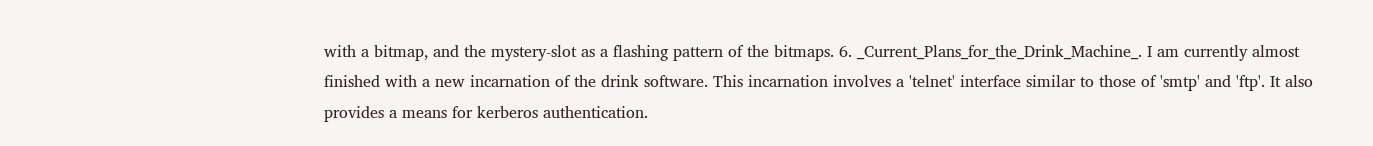with a bitmap, and the mystery-slot as a flashing pattern of the bitmaps. 6. _Current_Plans_for_the_Drink_Machine_. I am currently almost finished with a new incarnation of the drink software. This incarnation involves a 'telnet' interface similar to those of 'smtp' and 'ftp'. It also provides a means for kerberos authentication.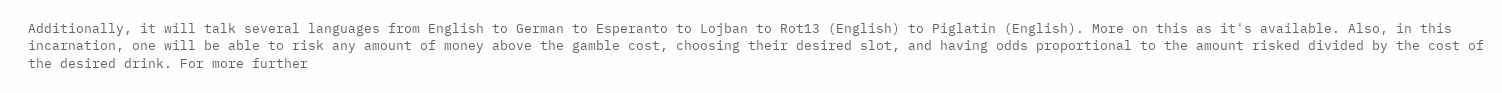Additionally, it will talk several languages from English to German to Esperanto to Lojban to Rot13 (English) to Piglatin (English). More on this as it's available. Also, in this incarnation, one will be able to risk any amount of money above the gamble cost, choosing their desired slot, and having odds proportional to the amount risked divided by the cost of the desired drink. For more further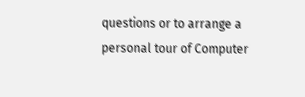questions or to arrange a personal tour of Computer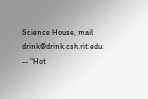Science House, mail drink@drink.csh.rit.edu. -- "Hot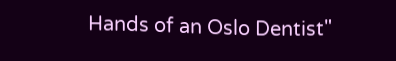Hands of an Oslo Dentist"